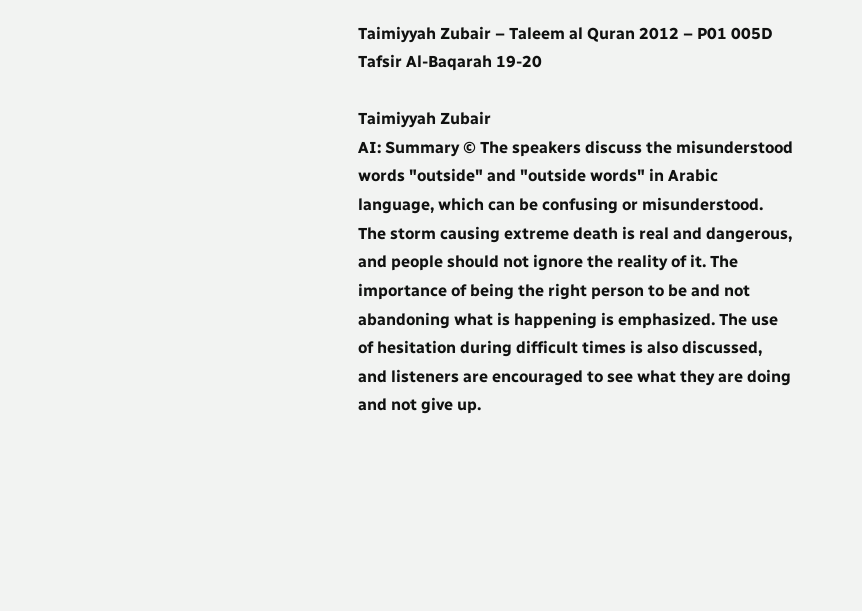Taimiyyah Zubair – Taleem al Quran 2012 – P01 005D Tafsir Al-Baqarah 19-20

Taimiyyah Zubair
AI: Summary © The speakers discuss the misunderstood words "outside" and "outside words" in Arabic language, which can be confusing or misunderstood. The storm causing extreme death is real and dangerous, and people should not ignore the reality of it. The importance of being the right person to be and not abandoning what is happening is emphasized. The use of hesitation during difficult times is also discussed, and listeners are encouraged to see what they are doing and not give up.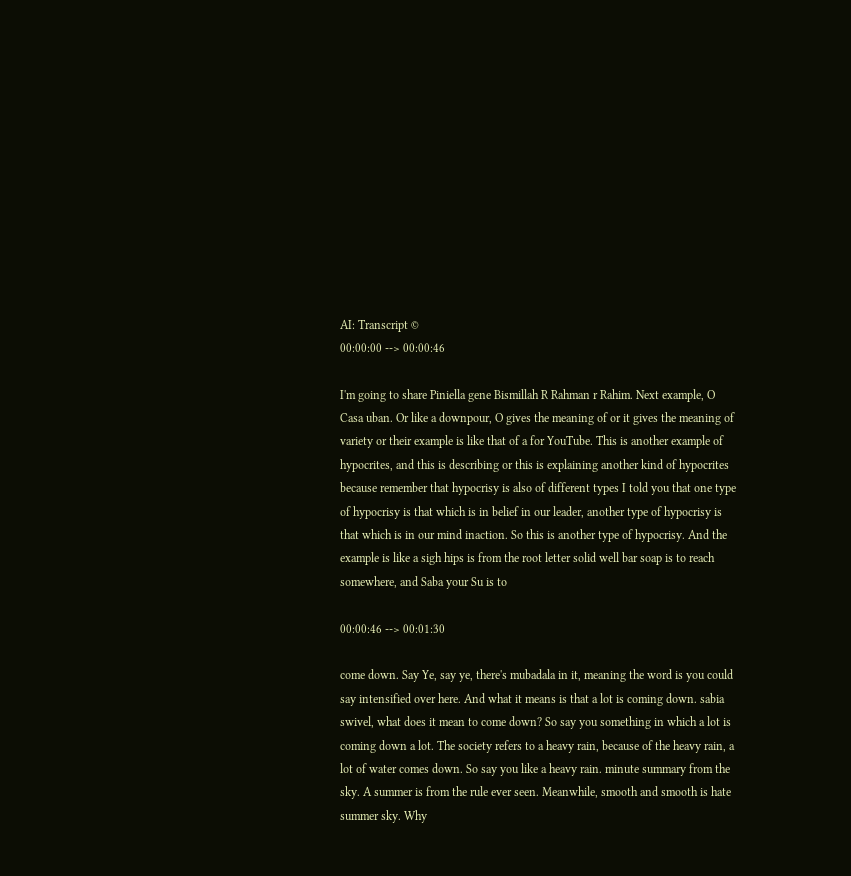AI: Transcript ©
00:00:00 --> 00:00:46

I'm going to share Piniella gene Bismillah R Rahman r Rahim. Next example, O Casa uban. Or like a downpour, O gives the meaning of or it gives the meaning of variety or their example is like that of a for YouTube. This is another example of hypocrites, and this is describing or this is explaining another kind of hypocrites because remember that hypocrisy is also of different types I told you that one type of hypocrisy is that which is in belief in our leader, another type of hypocrisy is that which is in our mind inaction. So this is another type of hypocrisy. And the example is like a sigh hips is from the root letter solid well bar soap is to reach somewhere, and Saba your Su is to

00:00:46 --> 00:01:30

come down. Say Ye, say ye, there's mubadala in it, meaning the word is you could say intensified over here. And what it means is that a lot is coming down. sabia swivel, what does it mean to come down? So say you something in which a lot is coming down a lot. The society refers to a heavy rain, because of the heavy rain, a lot of water comes down. So say you like a heavy rain. minute summary from the sky. A summer is from the rule ever seen. Meanwhile, smooth and smooth is hate summer sky. Why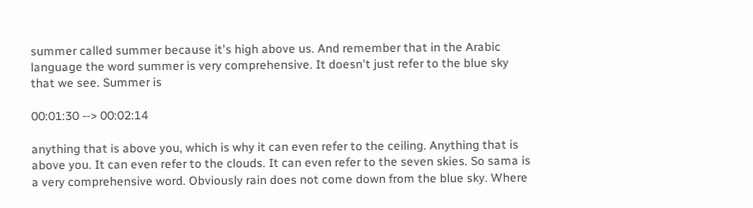summer called summer because it's high above us. And remember that in the Arabic language the word summer is very comprehensive. It doesn't just refer to the blue sky that we see. Summer is

00:01:30 --> 00:02:14

anything that is above you, which is why it can even refer to the ceiling. Anything that is above you. It can even refer to the clouds. It can even refer to the seven skies. So sama is a very comprehensive word. Obviously rain does not come down from the blue sky. Where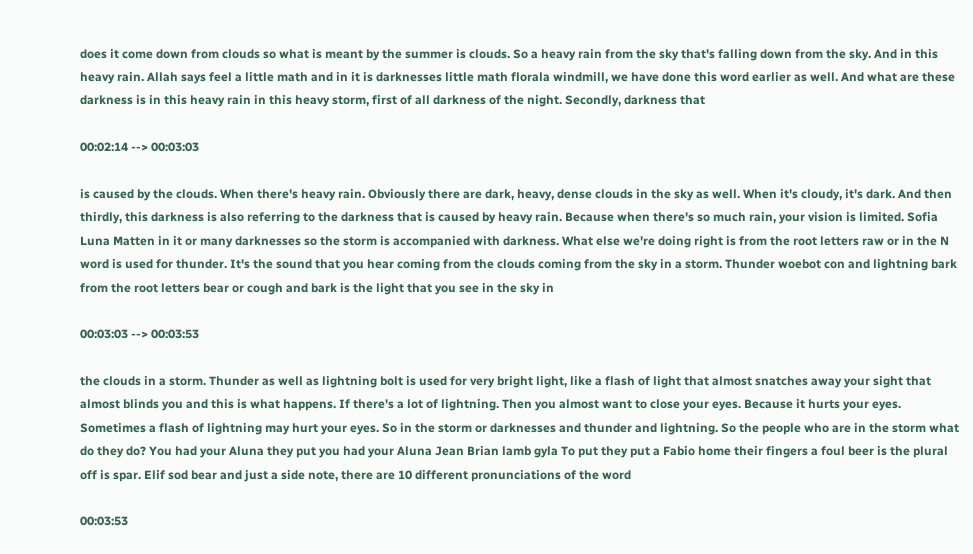does it come down from clouds so what is meant by the summer is clouds. So a heavy rain from the sky that's falling down from the sky. And in this heavy rain. Allah says feel a little math and in it is darknesses little math florala windmill, we have done this word earlier as well. And what are these darkness is in this heavy rain in this heavy storm, first of all darkness of the night. Secondly, darkness that

00:02:14 --> 00:03:03

is caused by the clouds. When there's heavy rain. Obviously there are dark, heavy, dense clouds in the sky as well. When it's cloudy, it's dark. And then thirdly, this darkness is also referring to the darkness that is caused by heavy rain. Because when there's so much rain, your vision is limited. Sofia Luna Matten in it or many darknesses so the storm is accompanied with darkness. What else we're doing right is from the root letters raw or in the N word is used for thunder. It's the sound that you hear coming from the clouds coming from the sky in a storm. Thunder woebot con and lightning bark from the root letters bear or cough and bark is the light that you see in the sky in

00:03:03 --> 00:03:53

the clouds in a storm. Thunder as well as lightning bolt is used for very bright light, like a flash of light that almost snatches away your sight that almost blinds you and this is what happens. If there's a lot of lightning. Then you almost want to close your eyes. Because it hurts your eyes. Sometimes a flash of lightning may hurt your eyes. So in the storm or darknesses and thunder and lightning. So the people who are in the storm what do they do? You had your Aluna they put you had your Aluna Jean Brian lamb gyla To put they put a Fabio home their fingers a foul beer is the plural off is spar. Elif sod bear and just a side note, there are 10 different pronunciations of the word

00:03:53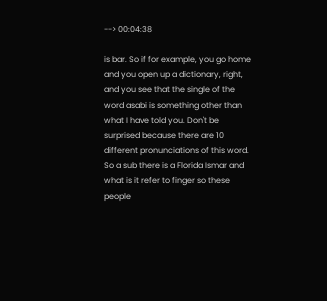--> 00:04:38

is bar. So if for example, you go home and you open up a dictionary, right, and you see that the single of the word asabi is something other than what I have told you. Don't be surprised because there are 10 different pronunciations of this word. So a sub there is a Florida Ismar and what is it refer to finger so these people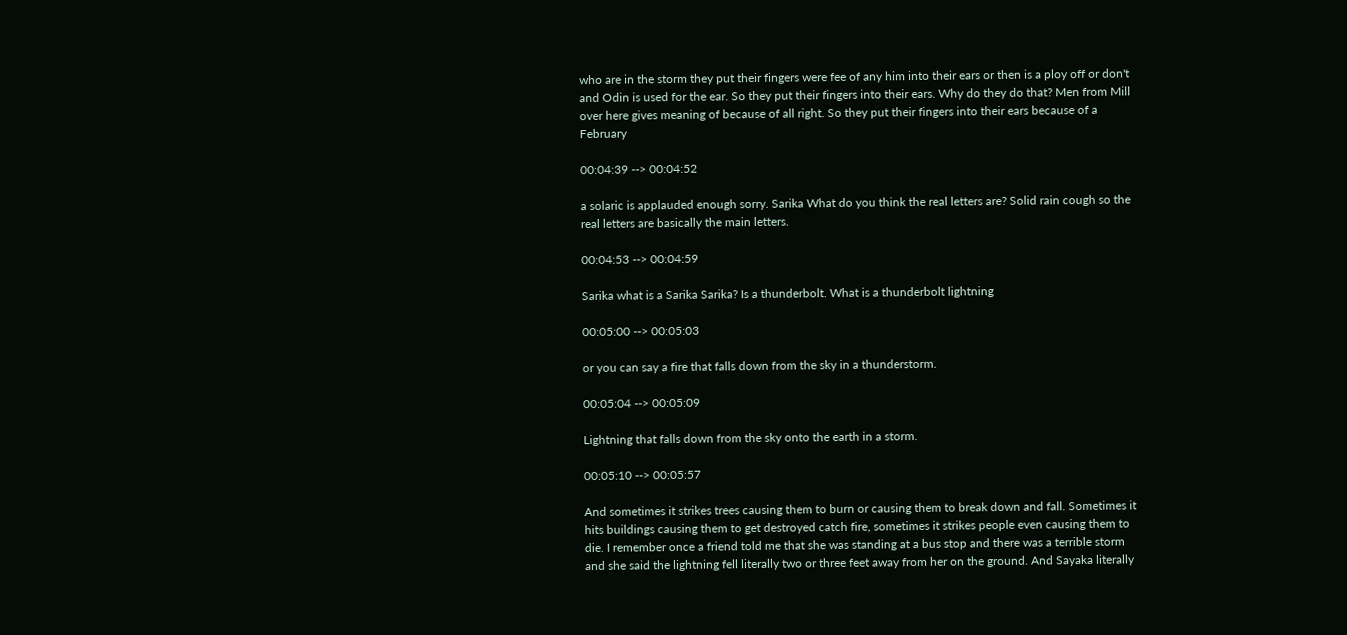who are in the storm they put their fingers were fee of any him into their ears or then is a ploy off or don't and Odin is used for the ear. So they put their fingers into their ears. Why do they do that? Men from Mill over here gives meaning of because of all right. So they put their fingers into their ears because of a February

00:04:39 --> 00:04:52

a solaric is applauded enough sorry. Sarika What do you think the real letters are? Solid rain cough so the real letters are basically the main letters.

00:04:53 --> 00:04:59

Sarika what is a Sarika Sarika? Is a thunderbolt. What is a thunderbolt lightning

00:05:00 --> 00:05:03

or you can say a fire that falls down from the sky in a thunderstorm.

00:05:04 --> 00:05:09

Lightning that falls down from the sky onto the earth in a storm.

00:05:10 --> 00:05:57

And sometimes it strikes trees causing them to burn or causing them to break down and fall. Sometimes it hits buildings causing them to get destroyed catch fire, sometimes it strikes people even causing them to die. I remember once a friend told me that she was standing at a bus stop and there was a terrible storm and she said the lightning fell literally two or three feet away from her on the ground. And Sayaka literally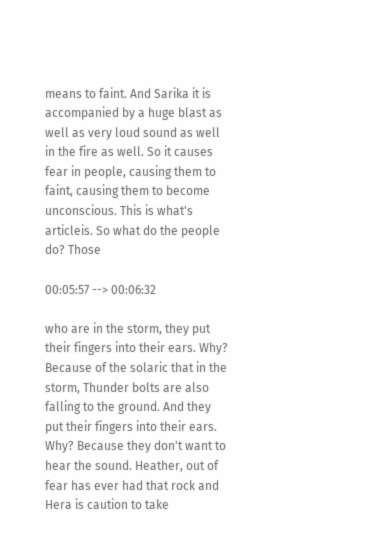means to faint. And Sarika it is accompanied by a huge blast as well as very loud sound as well in the fire as well. So it causes fear in people, causing them to faint, causing them to become unconscious. This is what's articleis. So what do the people do? Those

00:05:57 --> 00:06:32

who are in the storm, they put their fingers into their ears. Why? Because of the solaric that in the storm, Thunder bolts are also falling to the ground. And they put their fingers into their ears. Why? Because they don't want to hear the sound. Heather, out of fear has ever had that rock and Hera is caution to take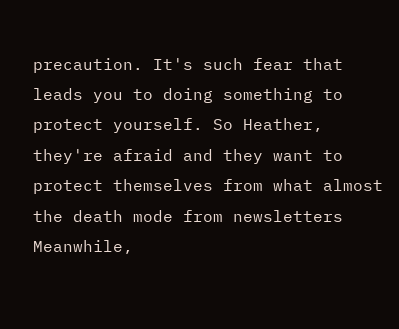precaution. It's such fear that leads you to doing something to protect yourself. So Heather, they're afraid and they want to protect themselves from what almost the death mode from newsletters Meanwhile,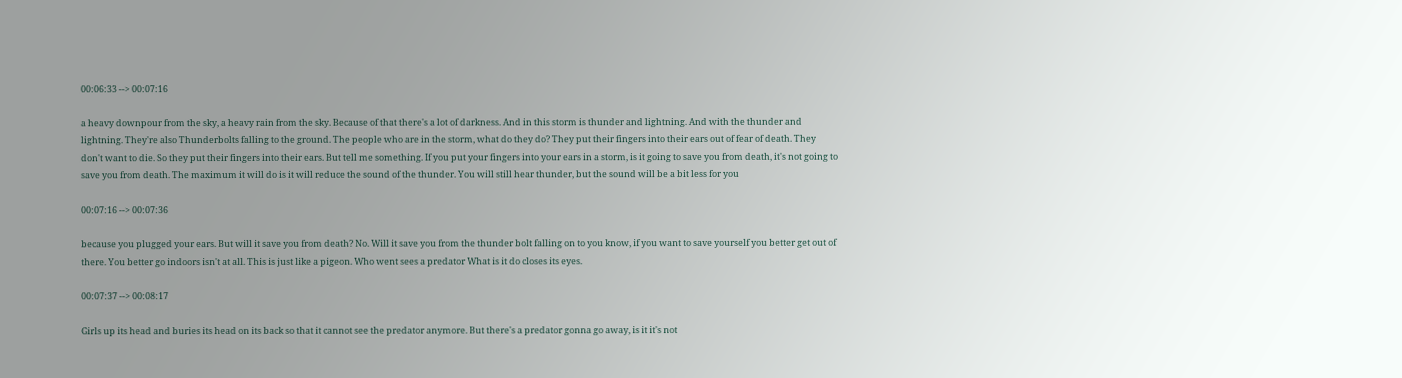00:06:33 --> 00:07:16

a heavy downpour from the sky, a heavy rain from the sky. Because of that there's a lot of darkness. And in this storm is thunder and lightning. And with the thunder and lightning. They're also Thunderbolts falling to the ground. The people who are in the storm, what do they do? They put their fingers into their ears out of fear of death. They don't want to die. So they put their fingers into their ears. But tell me something. If you put your fingers into your ears in a storm, is it going to save you from death, it's not going to save you from death. The maximum it will do is it will reduce the sound of the thunder. You will still hear thunder, but the sound will be a bit less for you

00:07:16 --> 00:07:36

because you plugged your ears. But will it save you from death? No. Will it save you from the thunder bolt falling on to you know, if you want to save yourself you better get out of there. You better go indoors isn't at all. This is just like a pigeon. Who went sees a predator What is it do closes its eyes.

00:07:37 --> 00:08:17

Girls up its head and buries its head on its back so that it cannot see the predator anymore. But there's a predator gonna go away, is it it's not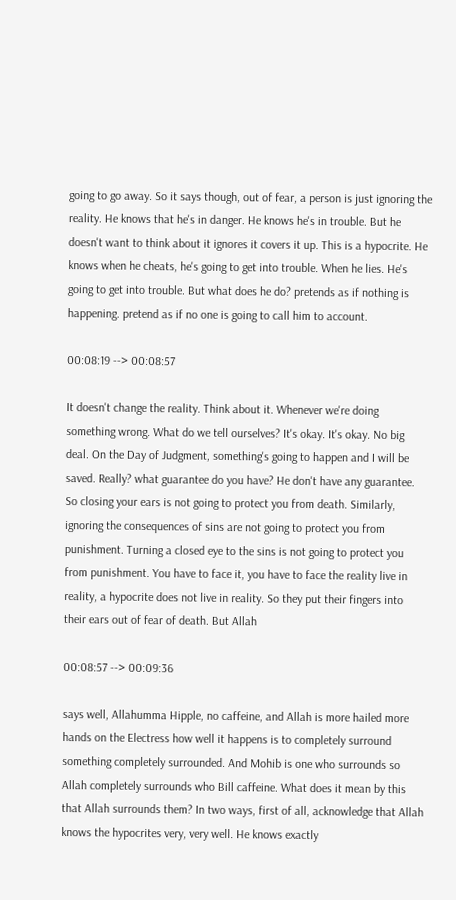going to go away. So it says though, out of fear, a person is just ignoring the reality. He knows that he's in danger. He knows he's in trouble. But he doesn't want to think about it ignores it covers it up. This is a hypocrite. He knows when he cheats, he's going to get into trouble. When he lies. He's going to get into trouble. But what does he do? pretends as if nothing is happening. pretend as if no one is going to call him to account.

00:08:19 --> 00:08:57

It doesn't change the reality. Think about it. Whenever we're doing something wrong. What do we tell ourselves? It's okay. It's okay. No big deal. On the Day of Judgment, something's going to happen and I will be saved. Really? what guarantee do you have? He don't have any guarantee. So closing your ears is not going to protect you from death. Similarly, ignoring the consequences of sins are not going to protect you from punishment. Turning a closed eye to the sins is not going to protect you from punishment. You have to face it, you have to face the reality live in reality, a hypocrite does not live in reality. So they put their fingers into their ears out of fear of death. But Allah

00:08:57 --> 00:09:36

says well, Allahumma Hipple, no caffeine, and Allah is more hailed more hands on the Electress how well it happens is to completely surround something completely surrounded. And Mohib is one who surrounds so Allah completely surrounds who Bill caffeine. What does it mean by this that Allah surrounds them? In two ways, first of all, acknowledge that Allah knows the hypocrites very, very well. He knows exactly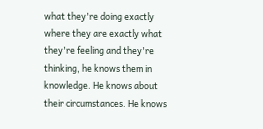what they're doing exactly where they are exactly what they're feeling and they're thinking, he knows them in knowledge. He knows about their circumstances. He knows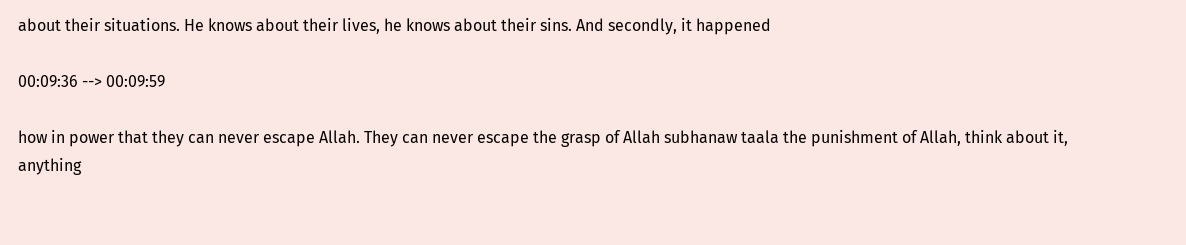about their situations. He knows about their lives, he knows about their sins. And secondly, it happened

00:09:36 --> 00:09:59

how in power that they can never escape Allah. They can never escape the grasp of Allah subhanaw taala the punishment of Allah, think about it, anything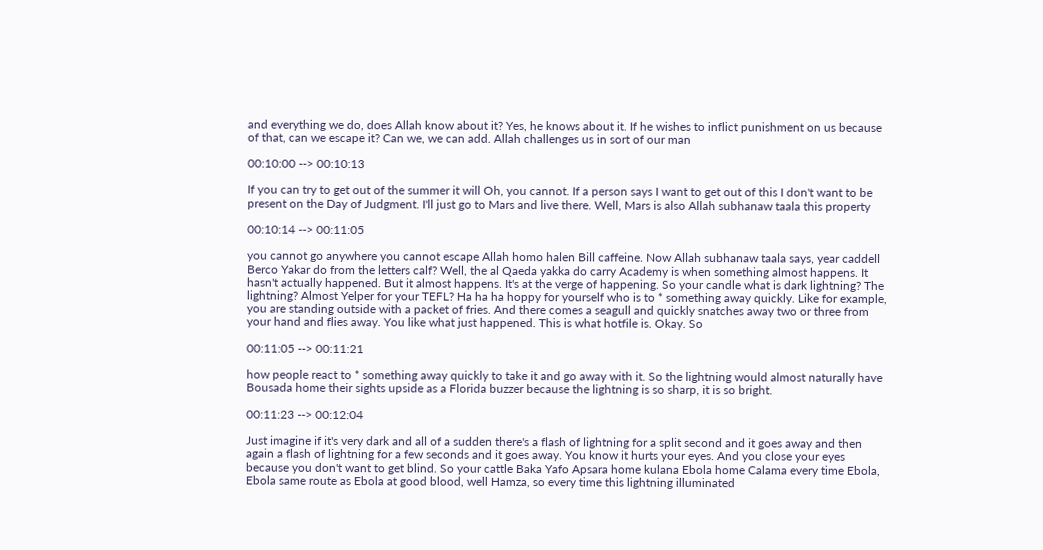and everything we do, does Allah know about it? Yes, he knows about it. If he wishes to inflict punishment on us because of that, can we escape it? Can we, we can add. Allah challenges us in sort of our man

00:10:00 --> 00:10:13

If you can try to get out of the summer it will Oh, you cannot. If a person says I want to get out of this I don't want to be present on the Day of Judgment. I'll just go to Mars and live there. Well, Mars is also Allah subhanaw taala this property

00:10:14 --> 00:11:05

you cannot go anywhere you cannot escape Allah homo halen Bill caffeine. Now Allah subhanaw taala says, year caddell Berco Yakar do from the letters calf? Well, the al Qaeda yakka do carry Academy is when something almost happens. It hasn't actually happened. But it almost happens. It's at the verge of happening. So your candle what is dark lightning? The lightning? Almost Yelper for your TEFL? Ha ha ha hoppy for yourself who is to * something away quickly. Like for example, you are standing outside with a packet of fries. And there comes a seagull and quickly snatches away two or three from your hand and flies away. You like what just happened. This is what hotfile is. Okay. So

00:11:05 --> 00:11:21

how people react to * something away quickly to take it and go away with it. So the lightning would almost naturally have Bousada home their sights upside as a Florida buzzer because the lightning is so sharp, it is so bright.

00:11:23 --> 00:12:04

Just imagine if it's very dark and all of a sudden there's a flash of lightning for a split second and it goes away and then again a flash of lightning for a few seconds and it goes away. You know it hurts your eyes. And you close your eyes because you don't want to get blind. So your cattle Baka Yafo Apsara home kulana Ebola home Calama every time Ebola, Ebola same route as Ebola at good blood, well Hamza, so every time this lightning illuminated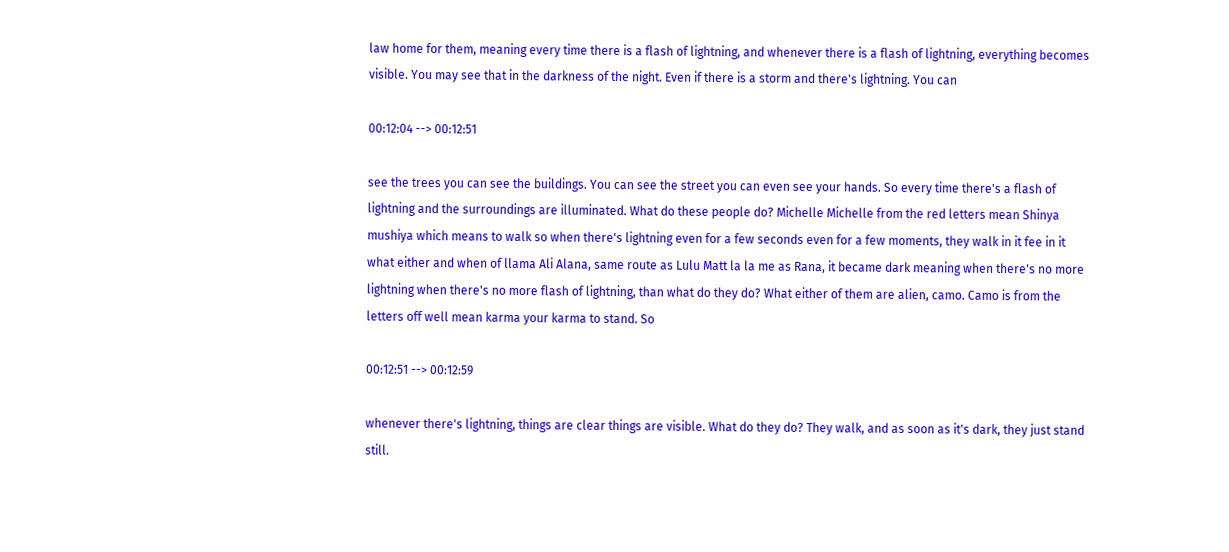law home for them, meaning every time there is a flash of lightning, and whenever there is a flash of lightning, everything becomes visible. You may see that in the darkness of the night. Even if there is a storm and there's lightning. You can

00:12:04 --> 00:12:51

see the trees you can see the buildings. You can see the street you can even see your hands. So every time there's a flash of lightning and the surroundings are illuminated. What do these people do? Michelle Michelle from the red letters mean Shinya mushiya which means to walk so when there's lightning even for a few seconds even for a few moments, they walk in it fee in it what either and when of llama Ali Alana, same route as Lulu Matt la la me as Rana, it became dark meaning when there's no more lightning when there's no more flash of lightning, than what do they do? What either of them are alien, camo. Camo is from the letters off well mean karma your karma to stand. So

00:12:51 --> 00:12:59

whenever there's lightning, things are clear things are visible. What do they do? They walk, and as soon as it's dark, they just stand still.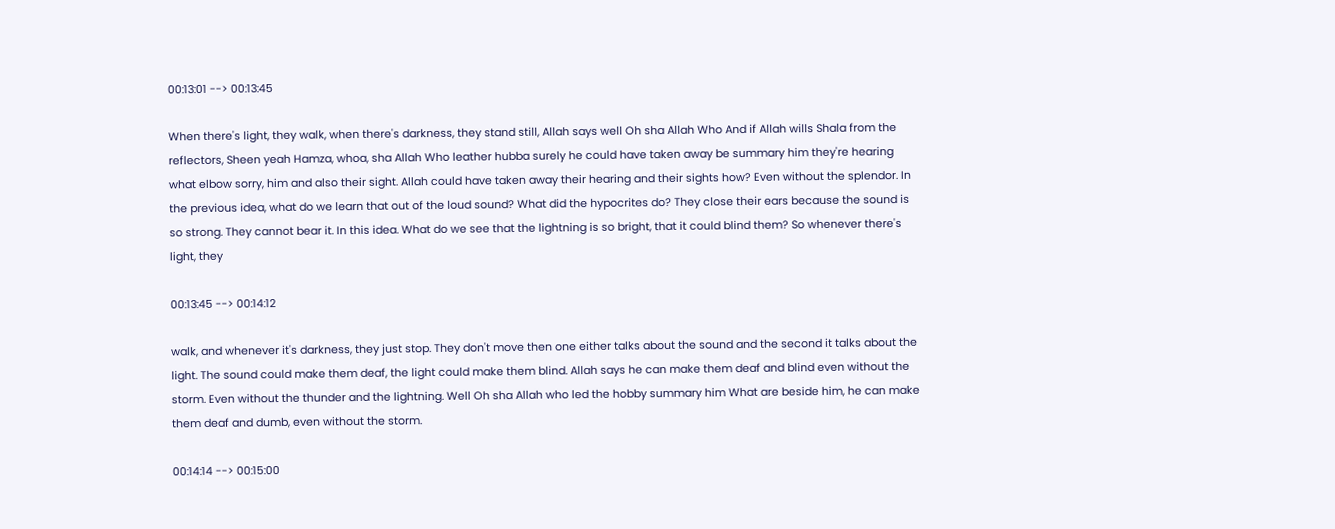00:13:01 --> 00:13:45

When there's light, they walk, when there's darkness, they stand still, Allah says well Oh sha Allah Who And if Allah wills Shala from the reflectors, Sheen yeah Hamza, whoa, sha Allah Who leather hubba surely he could have taken away be summary him they're hearing what elbow sorry, him and also their sight. Allah could have taken away their hearing and their sights how? Even without the splendor. In the previous idea, what do we learn that out of the loud sound? What did the hypocrites do? They close their ears because the sound is so strong. They cannot bear it. In this idea. What do we see that the lightning is so bright, that it could blind them? So whenever there's light, they

00:13:45 --> 00:14:12

walk, and whenever it's darkness, they just stop. They don't move then one either talks about the sound and the second it talks about the light. The sound could make them deaf, the light could make them blind. Allah says he can make them deaf and blind even without the storm. Even without the thunder and the lightning. Well Oh sha Allah who led the hobby summary him What are beside him, he can make them deaf and dumb, even without the storm.

00:14:14 --> 00:15:00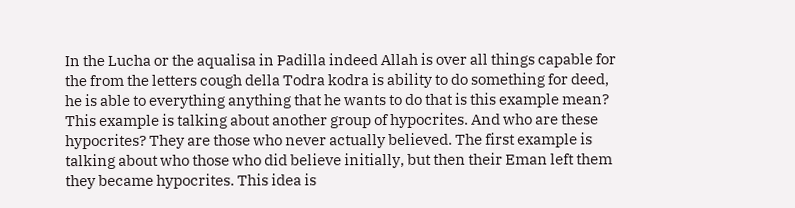In the Lucha or the aqualisa in Padilla indeed Allah is over all things capable for the from the letters cough della Todra kodra is ability to do something for deed, he is able to everything anything that he wants to do that is this example mean? This example is talking about another group of hypocrites. And who are these hypocrites? They are those who never actually believed. The first example is talking about who those who did believe initially, but then their Eman left them they became hypocrites. This idea is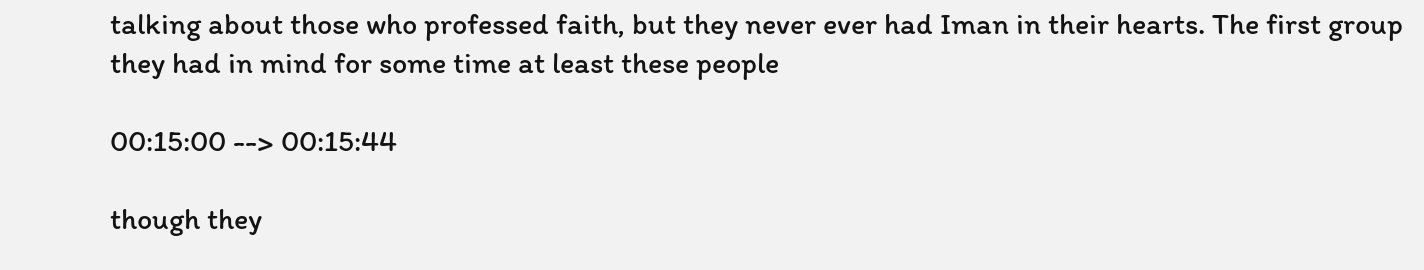talking about those who professed faith, but they never ever had Iman in their hearts. The first group they had in mind for some time at least these people

00:15:00 --> 00:15:44

though they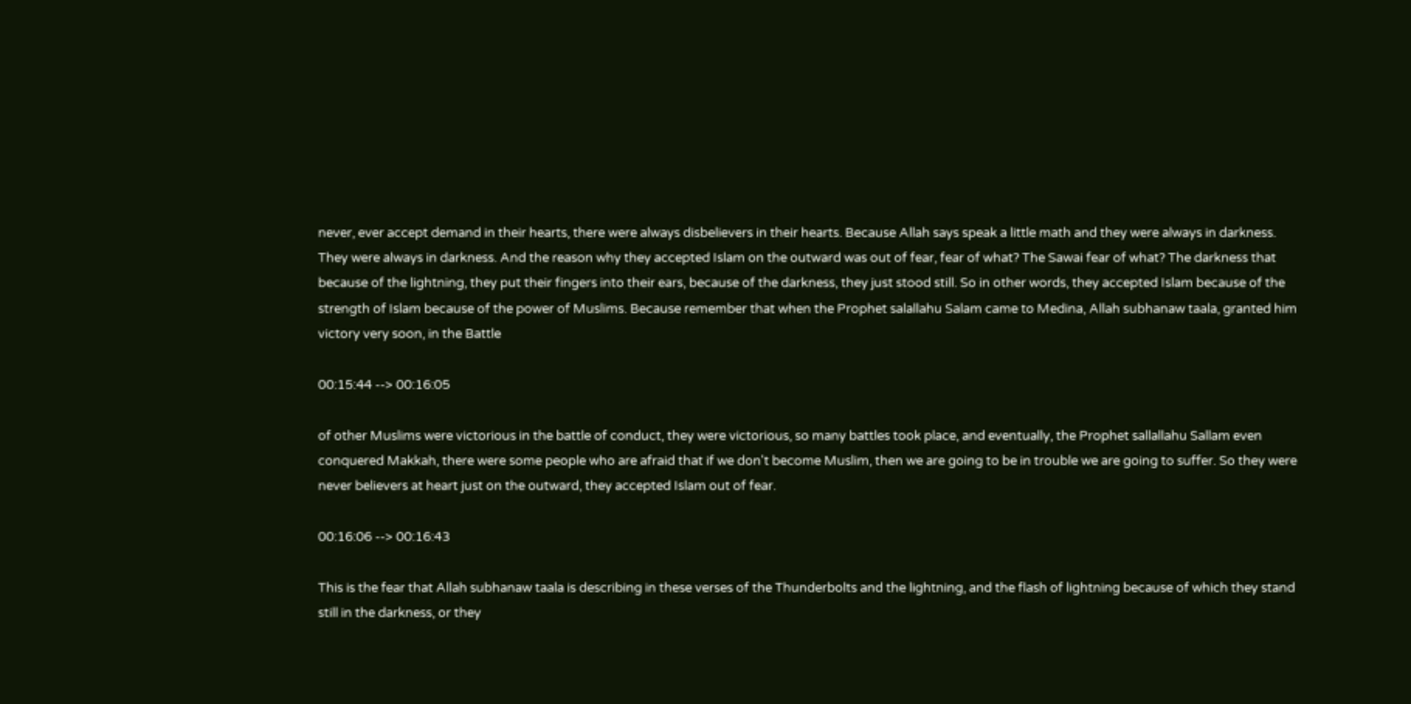never, ever accept demand in their hearts, there were always disbelievers in their hearts. Because Allah says speak a little math and they were always in darkness. They were always in darkness. And the reason why they accepted Islam on the outward was out of fear, fear of what? The Sawai fear of what? The darkness that because of the lightning, they put their fingers into their ears, because of the darkness, they just stood still. So in other words, they accepted Islam because of the strength of Islam because of the power of Muslims. Because remember that when the Prophet salallahu Salam came to Medina, Allah subhanaw taala, granted him victory very soon, in the Battle

00:15:44 --> 00:16:05

of other Muslims were victorious in the battle of conduct, they were victorious, so many battles took place, and eventually, the Prophet sallallahu Sallam even conquered Makkah, there were some people who are afraid that if we don't become Muslim, then we are going to be in trouble we are going to suffer. So they were never believers at heart just on the outward, they accepted Islam out of fear.

00:16:06 --> 00:16:43

This is the fear that Allah subhanaw taala is describing in these verses of the Thunderbolts and the lightning, and the flash of lightning because of which they stand still in the darkness, or they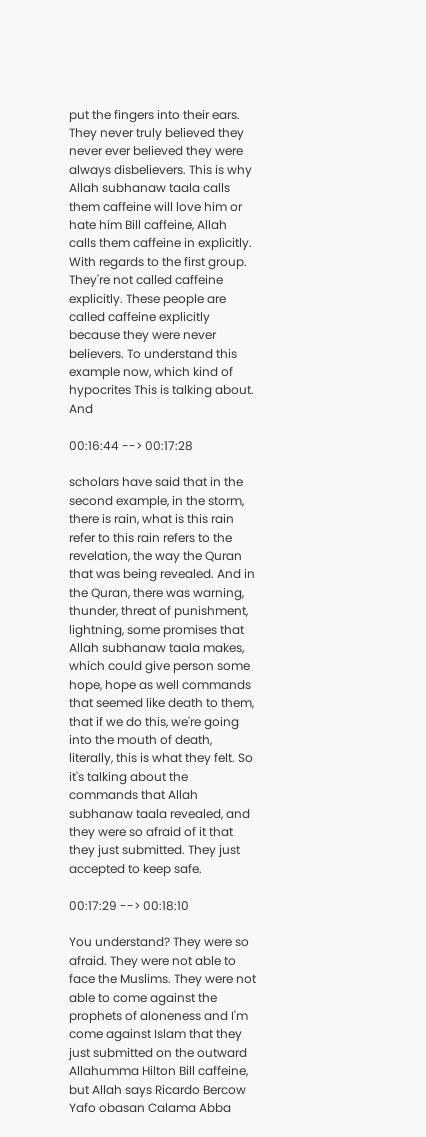put the fingers into their ears. They never truly believed they never ever believed they were always disbelievers. This is why Allah subhanaw taala calls them caffeine will love him or hate him Bill caffeine, Allah calls them caffeine in explicitly. With regards to the first group. They're not called caffeine explicitly. These people are called caffeine explicitly because they were never believers. To understand this example now, which kind of hypocrites This is talking about. And

00:16:44 --> 00:17:28

scholars have said that in the second example, in the storm, there is rain, what is this rain refer to this rain refers to the revelation, the way the Quran that was being revealed. And in the Quran, there was warning, thunder, threat of punishment, lightning, some promises that Allah subhanaw taala makes, which could give person some hope, hope as well commands that seemed like death to them, that if we do this, we're going into the mouth of death, literally, this is what they felt. So it's talking about the commands that Allah subhanaw taala revealed, and they were so afraid of it that they just submitted. They just accepted to keep safe.

00:17:29 --> 00:18:10

You understand? They were so afraid. They were not able to face the Muslims. They were not able to come against the prophets of aloneness and I'm come against Islam that they just submitted on the outward Allahumma Hilton Bill caffeine, but Allah says Ricardo Bercow Yafo obasan Calama Abba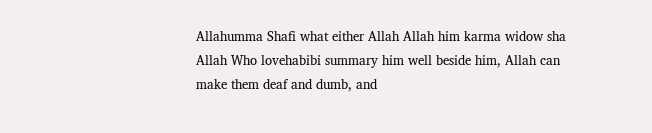Allahumma Shafi what either Allah Allah him karma widow sha Allah Who lovehabibi summary him well beside him, Allah can make them deaf and dumb, and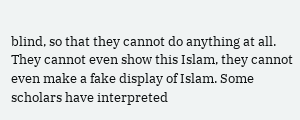blind, so that they cannot do anything at all. They cannot even show this Islam, they cannot even make a fake display of Islam. Some scholars have interpreted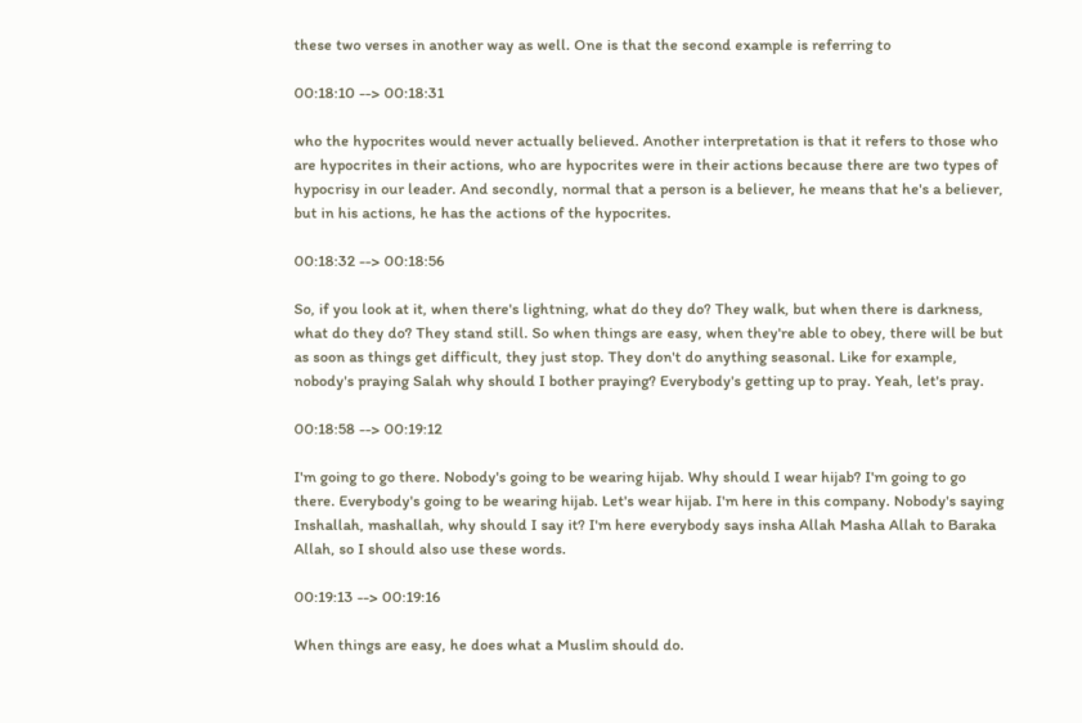these two verses in another way as well. One is that the second example is referring to

00:18:10 --> 00:18:31

who the hypocrites would never actually believed. Another interpretation is that it refers to those who are hypocrites in their actions, who are hypocrites were in their actions because there are two types of hypocrisy in our leader. And secondly, normal that a person is a believer, he means that he's a believer, but in his actions, he has the actions of the hypocrites.

00:18:32 --> 00:18:56

So, if you look at it, when there's lightning, what do they do? They walk, but when there is darkness, what do they do? They stand still. So when things are easy, when they're able to obey, there will be but as soon as things get difficult, they just stop. They don't do anything seasonal. Like for example, nobody's praying Salah why should I bother praying? Everybody's getting up to pray. Yeah, let's pray.

00:18:58 --> 00:19:12

I'm going to go there. Nobody's going to be wearing hijab. Why should I wear hijab? I'm going to go there. Everybody's going to be wearing hijab. Let's wear hijab. I'm here in this company. Nobody's saying Inshallah, mashallah, why should I say it? I'm here everybody says insha Allah Masha Allah to Baraka Allah, so I should also use these words.

00:19:13 --> 00:19:16

When things are easy, he does what a Muslim should do.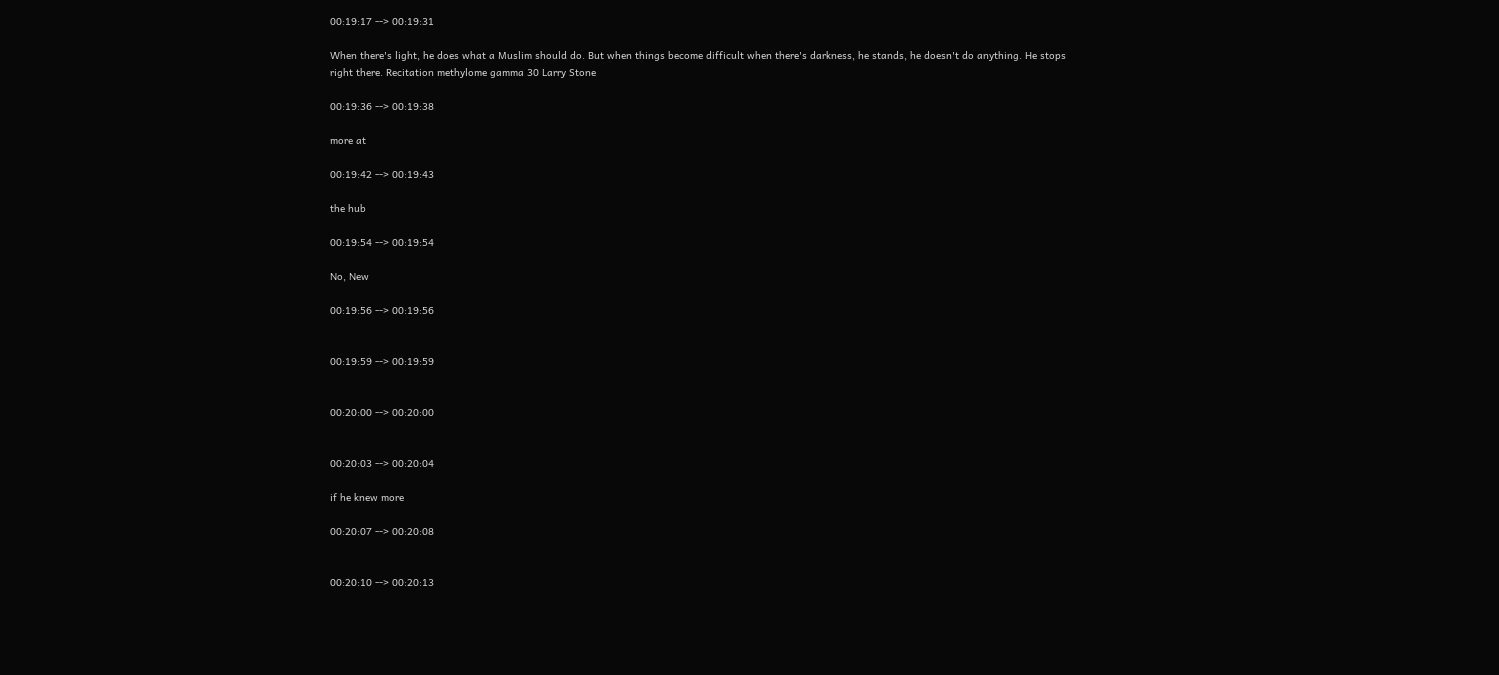00:19:17 --> 00:19:31

When there's light, he does what a Muslim should do. But when things become difficult when there's darkness, he stands, he doesn't do anything. He stops right there. Recitation methylome gamma 30 Larry Stone

00:19:36 --> 00:19:38

more at

00:19:42 --> 00:19:43

the hub

00:19:54 --> 00:19:54

No, New

00:19:56 --> 00:19:56


00:19:59 --> 00:19:59


00:20:00 --> 00:20:00


00:20:03 --> 00:20:04

if he knew more

00:20:07 --> 00:20:08


00:20:10 --> 00:20:13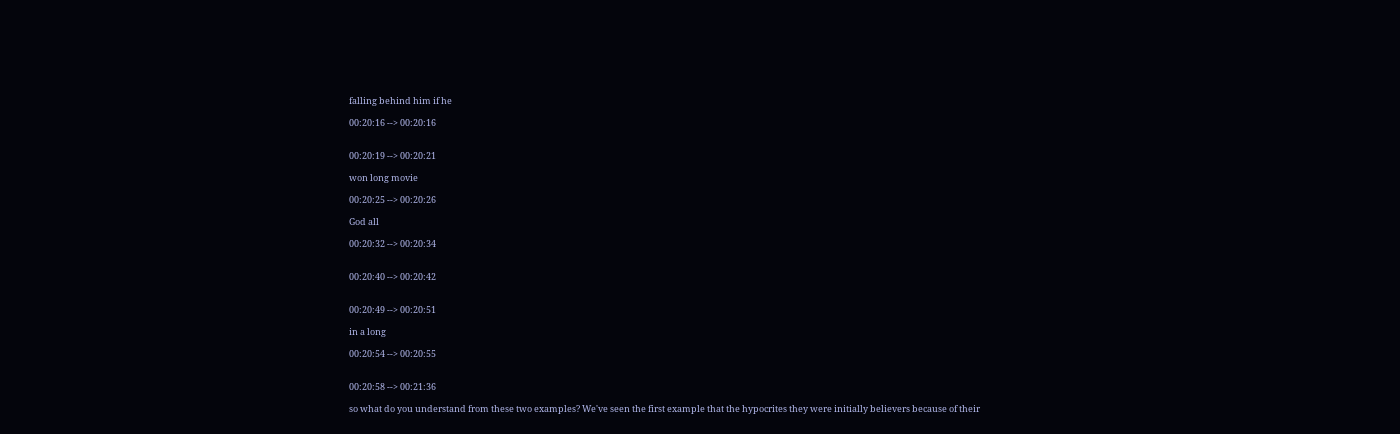falling behind him if he

00:20:16 --> 00:20:16


00:20:19 --> 00:20:21

won long movie

00:20:25 --> 00:20:26

God all

00:20:32 --> 00:20:34


00:20:40 --> 00:20:42


00:20:49 --> 00:20:51

in a long

00:20:54 --> 00:20:55


00:20:58 --> 00:21:36

so what do you understand from these two examples? We've seen the first example that the hypocrites they were initially believers because of their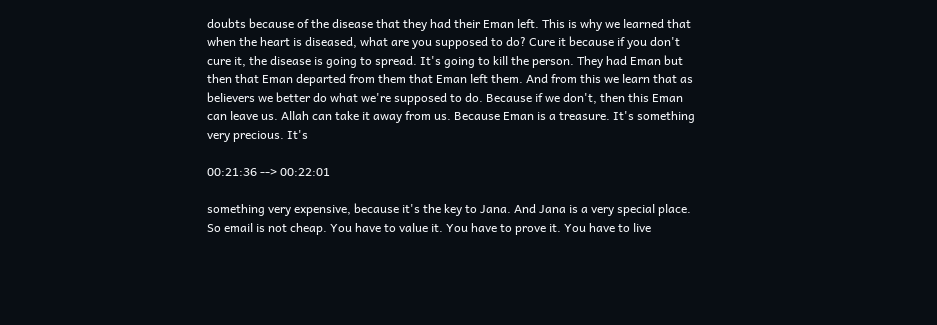doubts because of the disease that they had their Eman left. This is why we learned that when the heart is diseased, what are you supposed to do? Cure it because if you don't cure it, the disease is going to spread. It's going to kill the person. They had Eman but then that Eman departed from them that Eman left them. And from this we learn that as believers we better do what we're supposed to do. Because if we don't, then this Eman can leave us. Allah can take it away from us. Because Eman is a treasure. It's something very precious. It's

00:21:36 --> 00:22:01

something very expensive, because it's the key to Jana. And Jana is a very special place. So email is not cheap. You have to value it. You have to prove it. You have to live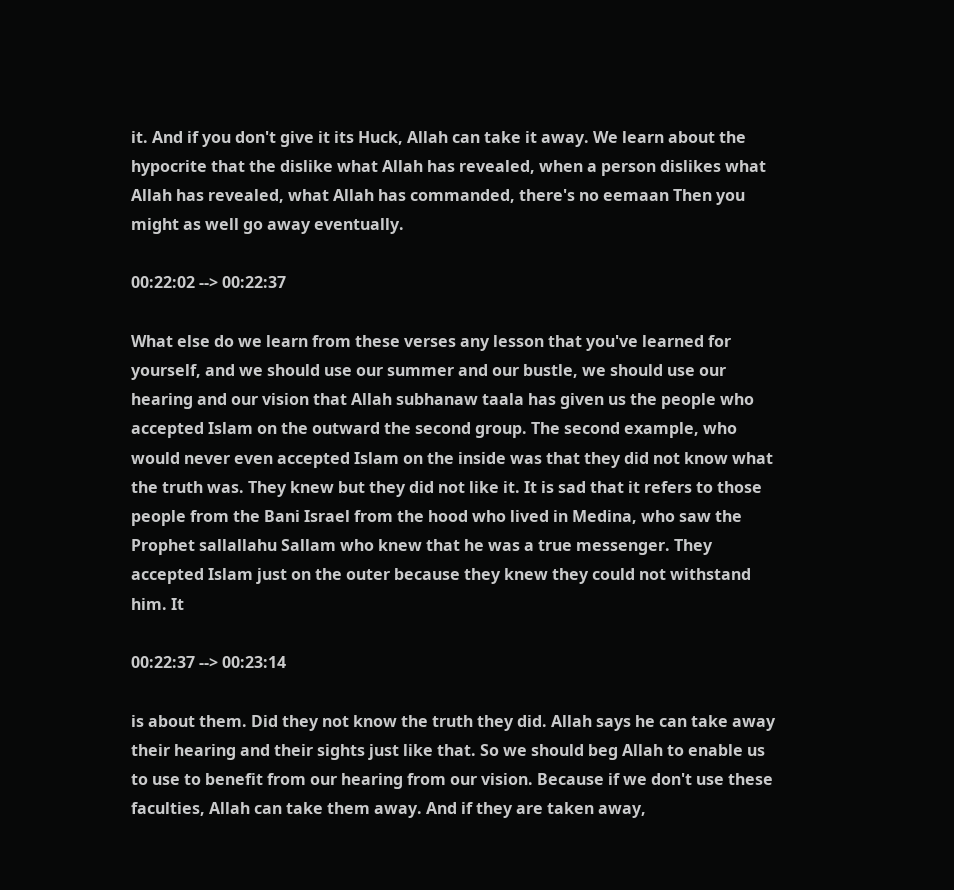it. And if you don't give it its Huck, Allah can take it away. We learn about the hypocrite that the dislike what Allah has revealed, when a person dislikes what Allah has revealed, what Allah has commanded, there's no eemaan Then you might as well go away eventually.

00:22:02 --> 00:22:37

What else do we learn from these verses any lesson that you've learned for yourself, and we should use our summer and our bustle, we should use our hearing and our vision that Allah subhanaw taala has given us the people who accepted Islam on the outward the second group. The second example, who would never even accepted Islam on the inside was that they did not know what the truth was. They knew but they did not like it. It is sad that it refers to those people from the Bani Israel from the hood who lived in Medina, who saw the Prophet sallallahu Sallam who knew that he was a true messenger. They accepted Islam just on the outer because they knew they could not withstand him. It

00:22:37 --> 00:23:14

is about them. Did they not know the truth they did. Allah says he can take away their hearing and their sights just like that. So we should beg Allah to enable us to use to benefit from our hearing from our vision. Because if we don't use these faculties, Allah can take them away. And if they are taken away,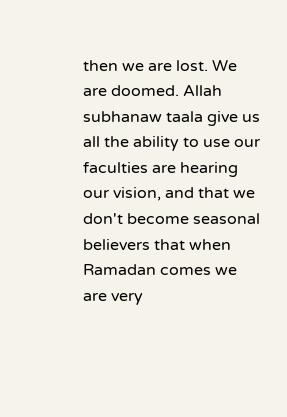then we are lost. We are doomed. Allah subhanaw taala give us all the ability to use our faculties are hearing our vision, and that we don't become seasonal believers that when Ramadan comes we are very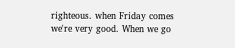righteous. when Friday comes we're very good. When we go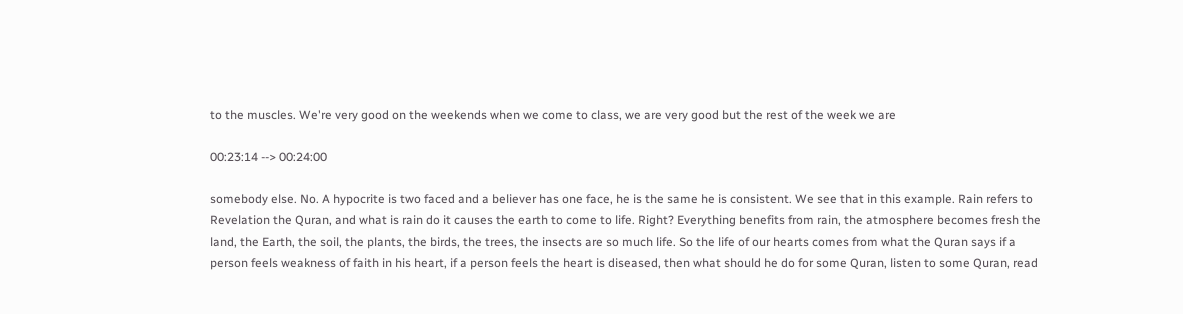to the muscles. We're very good on the weekends when we come to class, we are very good but the rest of the week we are

00:23:14 --> 00:24:00

somebody else. No. A hypocrite is two faced and a believer has one face, he is the same he is consistent. We see that in this example. Rain refers to Revelation the Quran, and what is rain do it causes the earth to come to life. Right? Everything benefits from rain, the atmosphere becomes fresh the land, the Earth, the soil, the plants, the birds, the trees, the insects are so much life. So the life of our hearts comes from what the Quran says if a person feels weakness of faith in his heart, if a person feels the heart is diseased, then what should he do for some Quran, listen to some Quran, read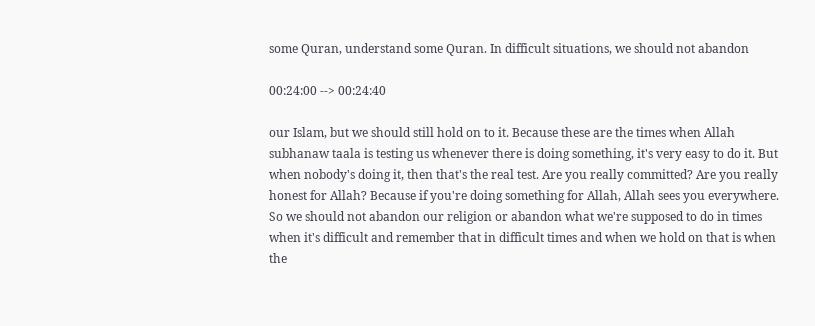some Quran, understand some Quran. In difficult situations, we should not abandon

00:24:00 --> 00:24:40

our Islam, but we should still hold on to it. Because these are the times when Allah subhanaw taala is testing us whenever there is doing something, it's very easy to do it. But when nobody's doing it, then that's the real test. Are you really committed? Are you really honest for Allah? Because if you're doing something for Allah, Allah sees you everywhere. So we should not abandon our religion or abandon what we're supposed to do in times when it's difficult and remember that in difficult times and when we hold on that is when the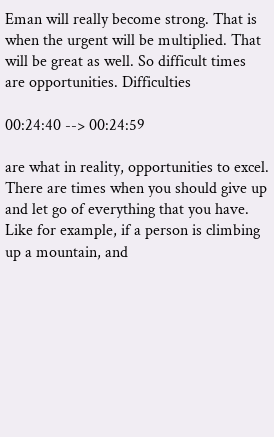Eman will really become strong. That is when the urgent will be multiplied. That will be great as well. So difficult times are opportunities. Difficulties

00:24:40 --> 00:24:59

are what in reality, opportunities to excel. There are times when you should give up and let go of everything that you have. Like for example, if a person is climbing up a mountain, and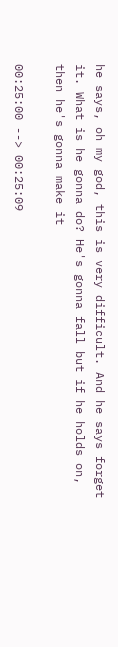he says, oh my god, this is very difficult. And he says forget it. What is he gonna do? He's gonna fall but if he holds on, then he's gonna make it

00:25:00 --> 00:25:09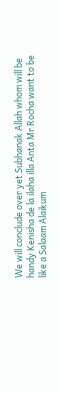We will conclude over yet Subhanak Allah whom will be handy Kenisha de la ilaha illa Anta Mr Rocha want to be like a Salaam Alaikum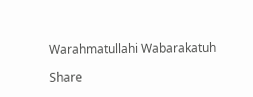Warahmatullahi Wabarakatuh

Share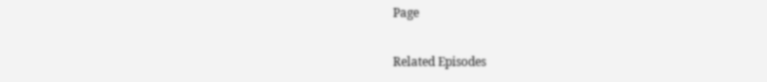Page

Related Episodes